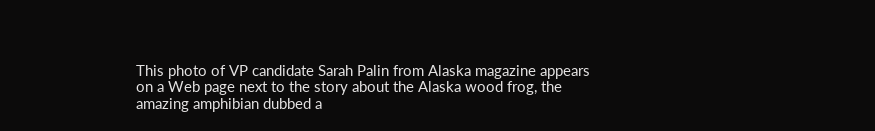This photo of VP candidate Sarah Palin from Alaska magazine appears on a Web page next to the story about the Alaska wood frog, the amazing amphibian dubbed a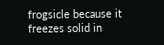frogsicle because it freezes solid in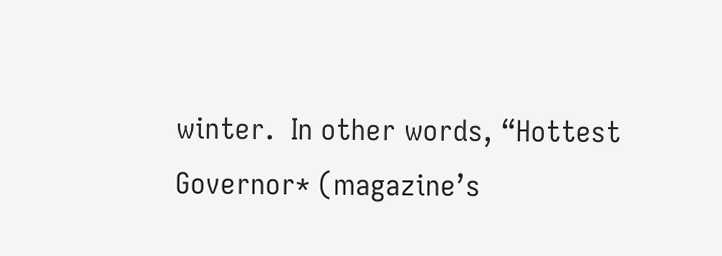winter.  In other words, “Hottest Governor* (magazine’s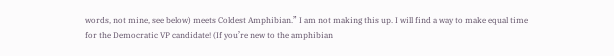words, not mine, see below) meets Coldest Amphibian.” I am not making this up. I will find a way to make equal time for the Democratic VP candidate! (If you’re new to the amphibian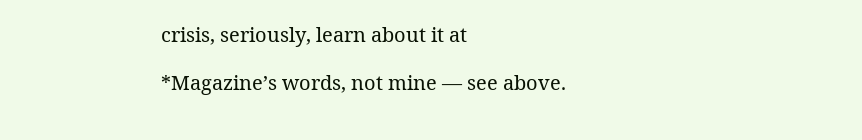crisis, seriously, learn about it at

*Magazine’s words, not mine — see above.